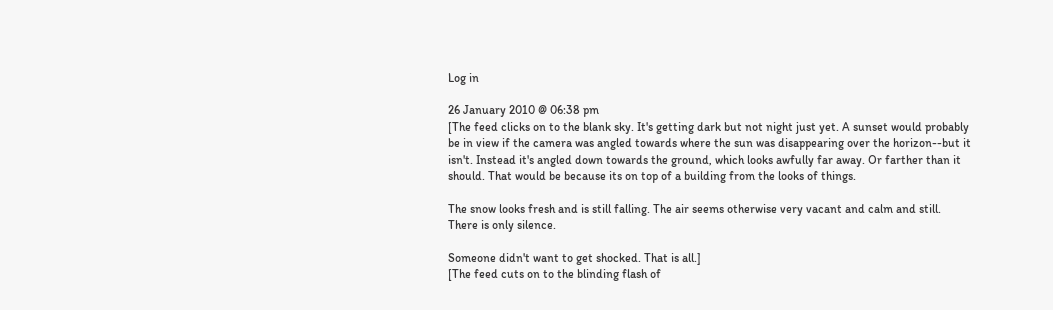Log in

26 January 2010 @ 06:38 pm
[The feed clicks on to the blank sky. It's getting dark but not night just yet. A sunset would probably be in view if the camera was angled towards where the sun was disappearing over the horizon--but it isn't. Instead it's angled down towards the ground, which looks awfully far away. Or farther than it should. That would be because its on top of a building from the looks of things.

The snow looks fresh and is still falling. The air seems otherwise very vacant and calm and still. There is only silence.

Someone didn't want to get shocked. That is all.]
[The feed cuts on to the blinding flash of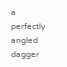a perfectly angled dagger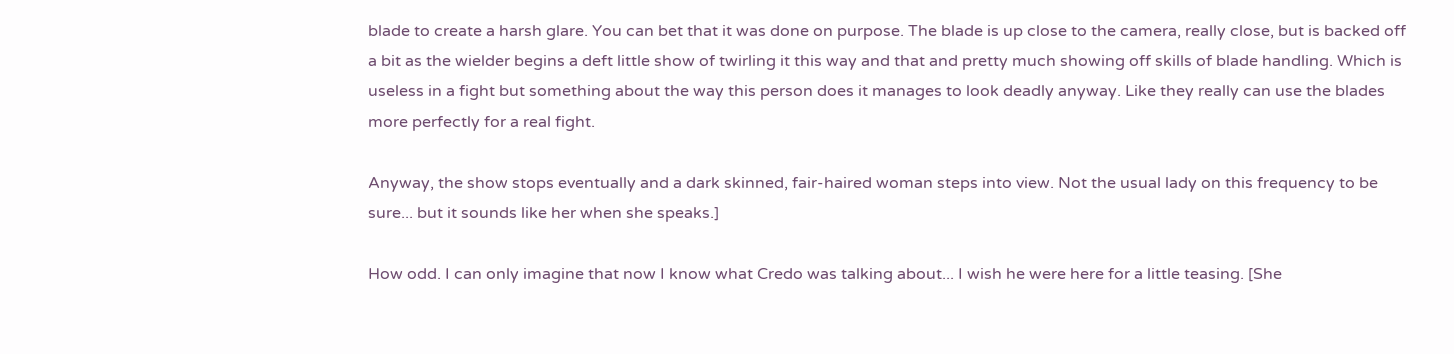blade to create a harsh glare. You can bet that it was done on purpose. The blade is up close to the camera, really close, but is backed off a bit as the wielder begins a deft little show of twirling it this way and that and pretty much showing off skills of blade handling. Which is useless in a fight but something about the way this person does it manages to look deadly anyway. Like they really can use the blades more perfectly for a real fight.

Anyway, the show stops eventually and a dark skinned, fair-haired woman steps into view. Not the usual lady on this frequency to be sure... but it sounds like her when she speaks.]

How odd. I can only imagine that now I know what Credo was talking about... I wish he were here for a little teasing. [She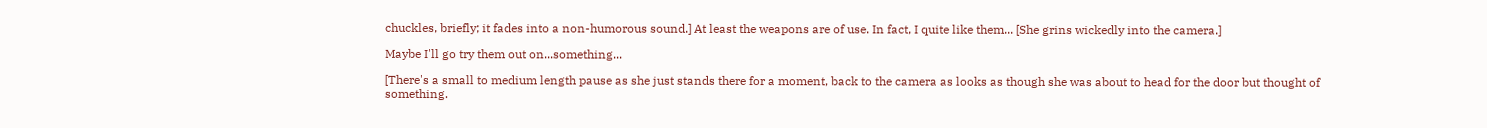chuckles, briefly; it fades into a non-humorous sound.] At least the weapons are of use. In fact, I quite like them... [She grins wickedly into the camera.]

Maybe I'll go try them out on...something...

[There's a small to medium length pause as she just stands there for a moment, back to the camera as looks as though she was about to head for the door but thought of something.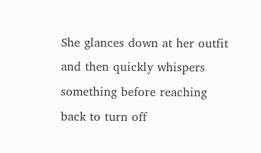She glances down at her outfit and then quickly whispers something before reaching back to turn off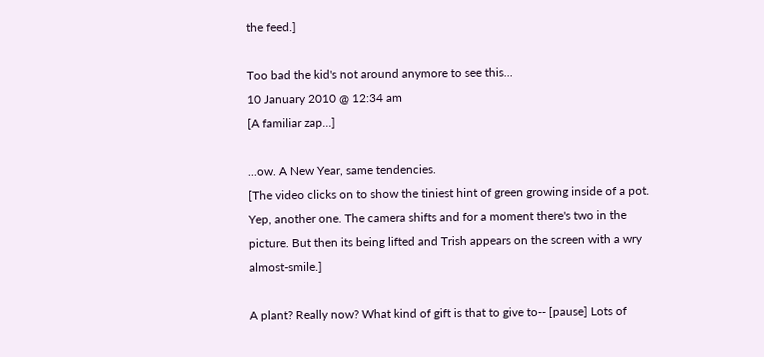the feed.]

Too bad the kid's not around anymore to see this...
10 January 2010 @ 12:34 am
[A familiar zap...]

...ow. A New Year, same tendencies.
[The video clicks on to show the tiniest hint of green growing inside of a pot. Yep, another one. The camera shifts and for a moment there's two in the picture. But then its being lifted and Trish appears on the screen with a wry almost-smile.]

A plant? Really now? What kind of gift is that to give to-- [pause] Lots of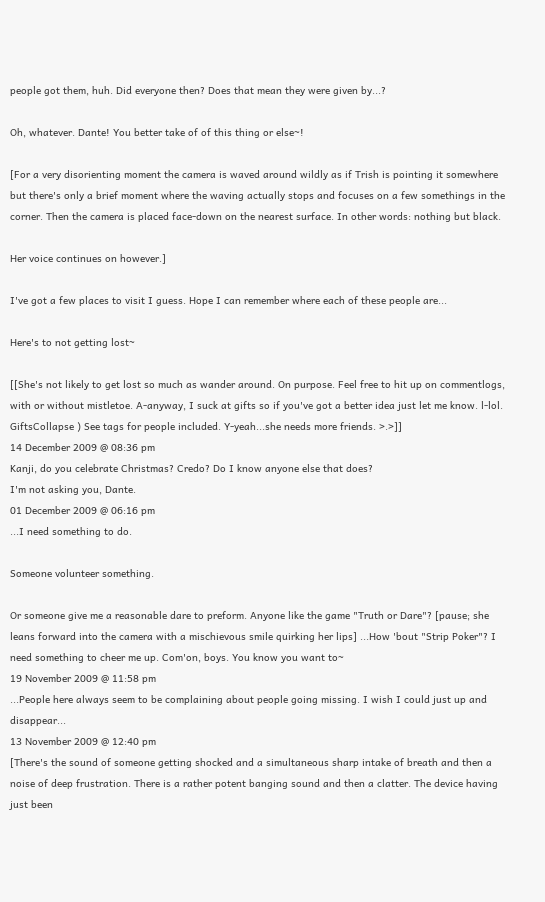people got them, huh. Did everyone then? Does that mean they were given by...?

Oh, whatever. Dante! You better take of of this thing or else~!

[For a very disorienting moment the camera is waved around wildly as if Trish is pointing it somewhere but there's only a brief moment where the waving actually stops and focuses on a few somethings in the corner. Then the camera is placed face-down on the nearest surface. In other words: nothing but black.

Her voice continues on however.]

I've got a few places to visit I guess. Hope I can remember where each of these people are...

Here's to not getting lost~

[[She's not likely to get lost so much as wander around. On purpose. Feel free to hit up on commentlogs, with or without mistletoe. A-anyway, I suck at gifts so if you've got a better idea just let me know. l-lol. GiftsCollapse ) See tags for people included. Y-yeah...she needs more friends. >.>]]
14 December 2009 @ 08:36 pm
Kanji, do you celebrate Christmas? Credo? Do I know anyone else that does?
I'm not asking you, Dante.
01 December 2009 @ 06:16 pm
...I need something to do.

Someone volunteer something.

Or someone give me a reasonable dare to preform. Anyone like the game "Truth or Dare"? [pause; she leans forward into the camera with a mischievous smile quirking her lips] ...How 'bout "Strip Poker"? I need something to cheer me up. Com'on, boys. You know you want to~
19 November 2009 @ 11:58 pm
...People here always seem to be complaining about people going missing. I wish I could just up and disappear...
13 November 2009 @ 12:40 pm
[There's the sound of someone getting shocked and a simultaneous sharp intake of breath and then a noise of deep frustration. There is a rather potent banging sound and then a clatter. The device having just been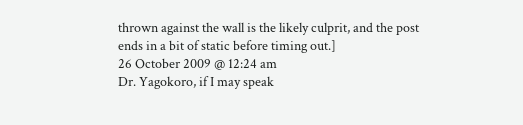thrown against the wall is the likely culprit, and the post ends in a bit of static before timing out.]
26 October 2009 @ 12:24 am
Dr. Yagokoro, if I may speak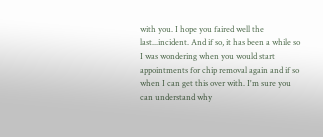with you. I hope you faired well the last...incident. And if so, it has been a while so I was wondering when you would start appointments for chip removal again and if so when I can get this over with. I'm sure you can understand why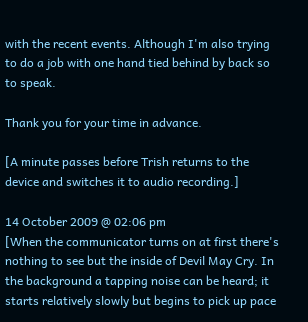with the recent events. Although I'm also trying to do a job with one hand tied behind by back so to speak.

Thank you for your time in advance.

[A minute passes before Trish returns to the device and switches it to audio recording.]

14 October 2009 @ 02:06 pm
[When the communicator turns on at first there's nothing to see but the inside of Devil May Cry. In the background a tapping noise can be heard; it starts relatively slowly but begins to pick up pace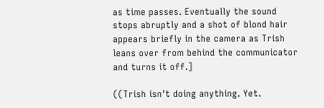as time passes. Eventually the sound stops abruptly and a shot of blond hair appears briefly in the camera as Trish leans over from behind the communicator and turns it off.]

((Trish isn't doing anything. Yet.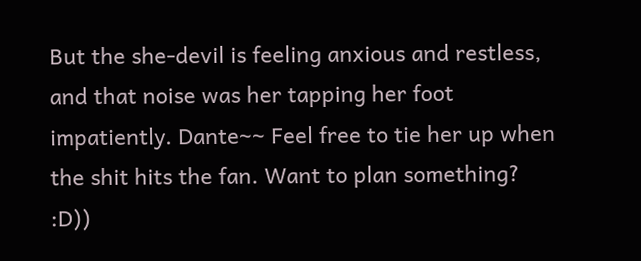But the she-devil is feeling anxious and restless, and that noise was her tapping her foot impatiently. Dante~~ Feel free to tie her up when the shit hits the fan. Want to plan something? :D))